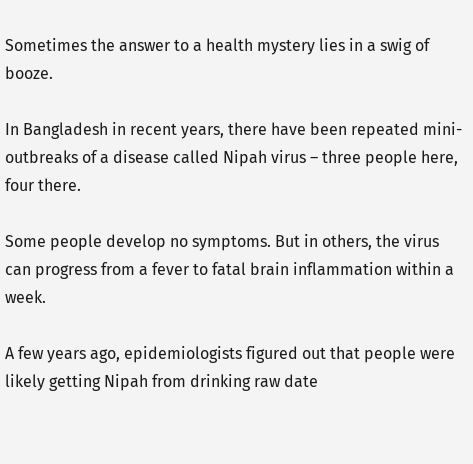Sometimes the answer to a health mystery lies in a swig of booze.

In Bangladesh in recent years, there have been repeated mini-outbreaks of a disease called Nipah virus – three people here, four there.

Some people develop no symptoms. But in others, the virus can progress from a fever to fatal brain inflammation within a week.

A few years ago, epidemiologists figured out that people were likely getting Nipah from drinking raw date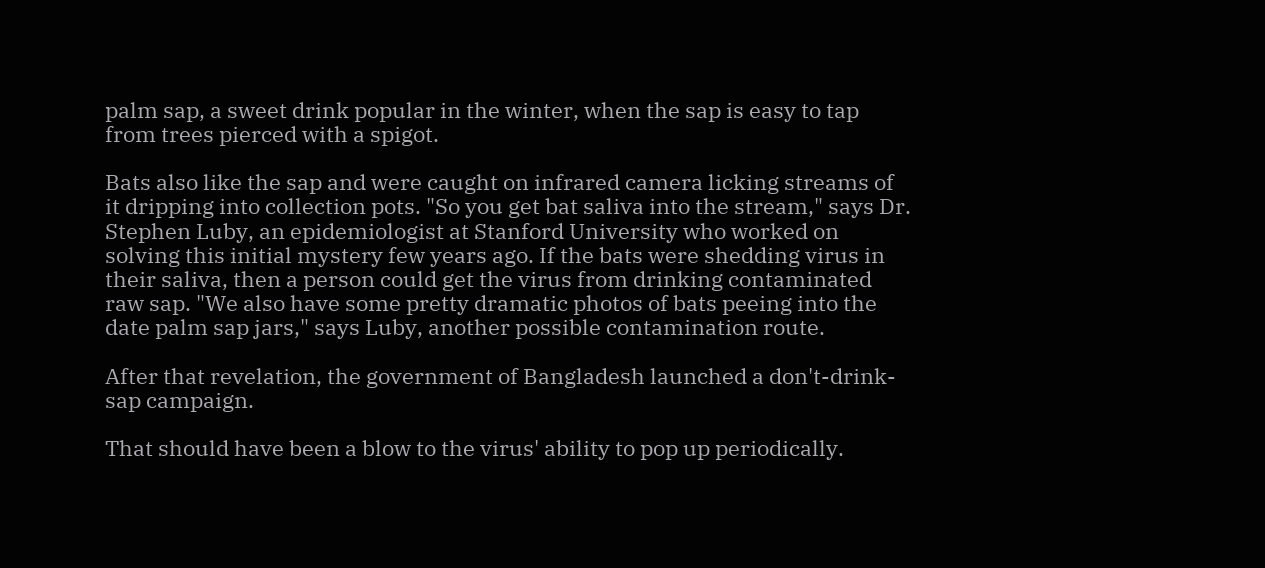palm sap, a sweet drink popular in the winter, when the sap is easy to tap from trees pierced with a spigot.

Bats also like the sap and were caught on infrared camera licking streams of it dripping into collection pots. "So you get bat saliva into the stream," says Dr. Stephen Luby, an epidemiologist at Stanford University who worked on solving this initial mystery few years ago. If the bats were shedding virus in their saliva, then a person could get the virus from drinking contaminated raw sap. "We also have some pretty dramatic photos of bats peeing into the date palm sap jars," says Luby, another possible contamination route.

After that revelation, the government of Bangladesh launched a don't-drink-sap campaign.

That should have been a blow to the virus' ability to pop up periodically.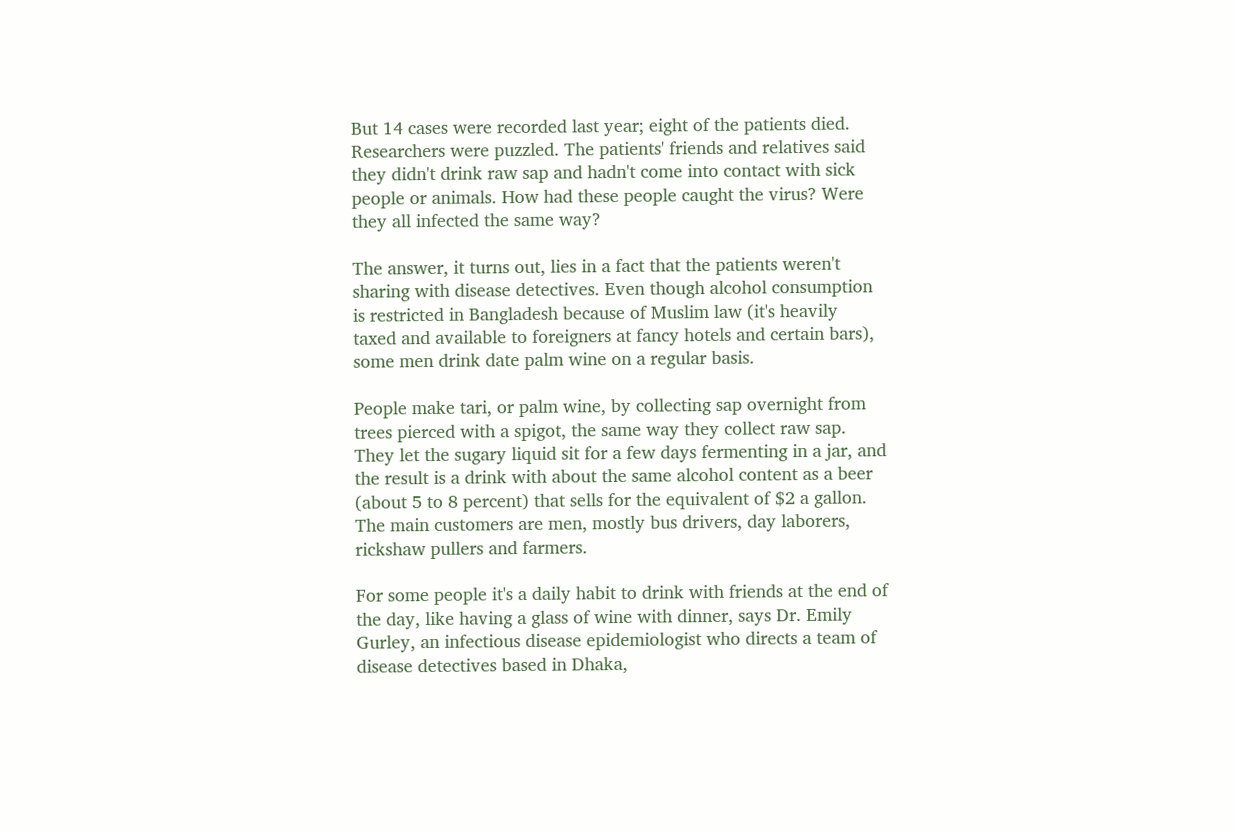But 14 cases were recorded last year; eight of the patients died. Researchers were puzzled. The patients' friends and relatives said they didn't drink raw sap and hadn't come into contact with sick people or animals. How had these people caught the virus? Were they all infected the same way?

The answer, it turns out, lies in a fact that the patients weren't sharing with disease detectives. Even though alcohol consumption is restricted in Bangladesh because of Muslim law (it's heavily taxed and available to foreigners at fancy hotels and certain bars), some men drink date palm wine on a regular basis.

People make tari, or palm wine, by collecting sap overnight from trees pierced with a spigot, the same way they collect raw sap. They let the sugary liquid sit for a few days fermenting in a jar, and the result is a drink with about the same alcohol content as a beer (about 5 to 8 percent) that sells for the equivalent of $2 a gallon. The main customers are men, mostly bus drivers, day laborers, rickshaw pullers and farmers.

For some people it's a daily habit to drink with friends at the end of the day, like having a glass of wine with dinner, says Dr. Emily Gurley, an infectious disease epidemiologist who directs a team of disease detectives based in Dhaka,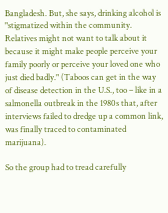Bangladesh. But, she says, drinking alcohol is "stigmatized within the community. Relatives might not want to talk about it because it might make people perceive your family poorly or perceive your loved one who just died badly." (Taboos can get in the way of disease detection in the U.S., too – like in a salmonella outbreak in the 1980s that, after interviews failed to dredge up a common link, was finally traced to contaminated marijuana).

So the group had to tread carefully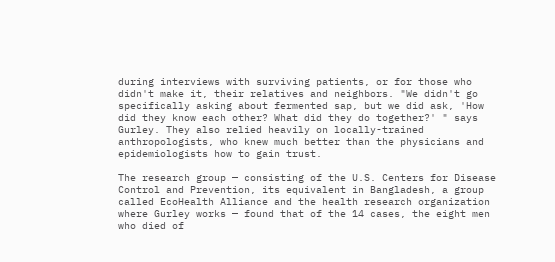during interviews with surviving patients, or for those who didn't make it, their relatives and neighbors. "We didn't go specifically asking about fermented sap, but we did ask, 'How did they know each other? What did they do together?' " says Gurley. They also relied heavily on locally-trained anthropologists, who knew much better than the physicians and epidemiologists how to gain trust.

The research group — consisting of the U.S. Centers for Disease Control and Prevention, its equivalent in Bangladesh, a group called EcoHealth Alliance and the health research organization where Gurley works — found that of the 14 cases, the eight men who died of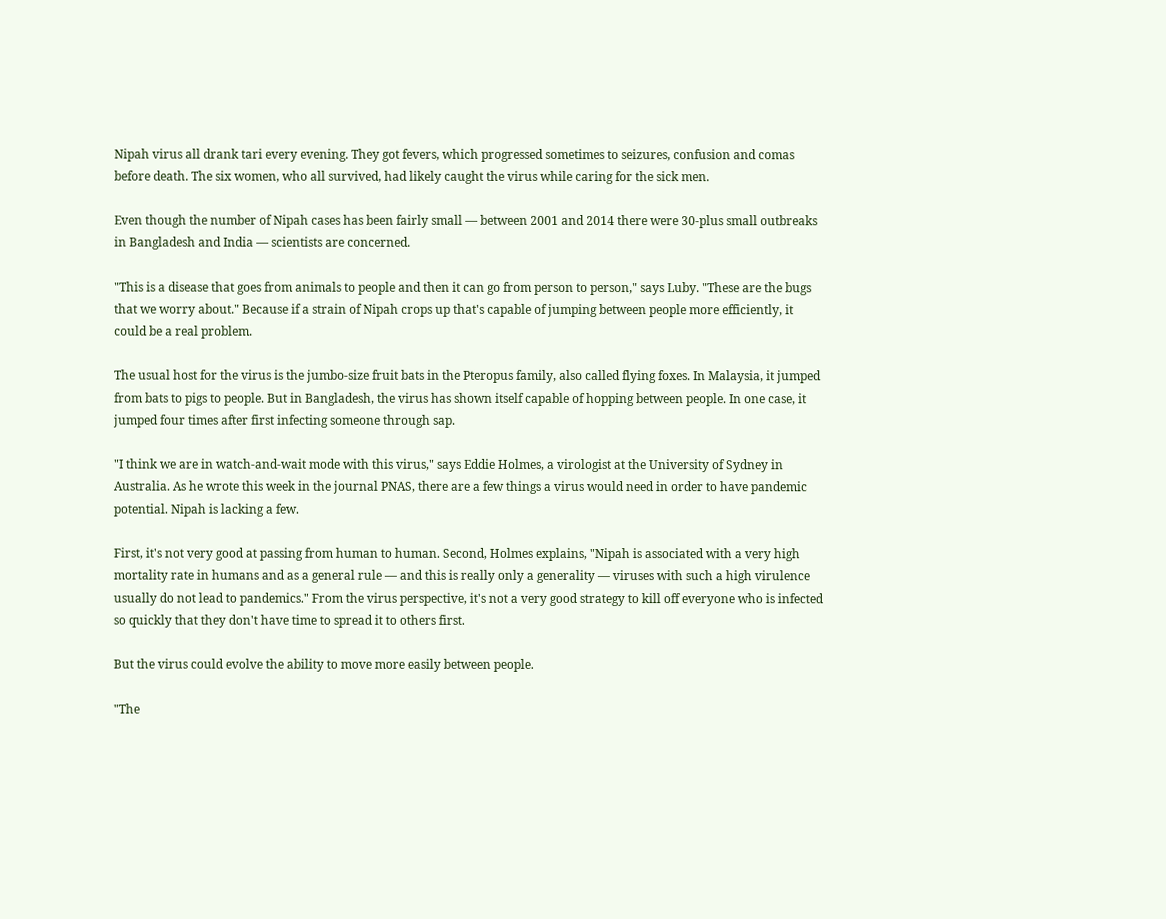Nipah virus all drank tari every evening. They got fevers, which progressed sometimes to seizures, confusion and comas before death. The six women, who all survived, had likely caught the virus while caring for the sick men.

Even though the number of Nipah cases has been fairly small — between 2001 and 2014 there were 30-plus small outbreaks in Bangladesh and India — scientists are concerned.

"This is a disease that goes from animals to people and then it can go from person to person," says Luby. "These are the bugs that we worry about." Because if a strain of Nipah crops up that's capable of jumping between people more efficiently, it could be a real problem.

The usual host for the virus is the jumbo-size fruit bats in the Pteropus family, also called flying foxes. In Malaysia, it jumped from bats to pigs to people. But in Bangladesh, the virus has shown itself capable of hopping between people. In one case, it jumped four times after first infecting someone through sap.

"I think we are in watch-and-wait mode with this virus," says Eddie Holmes, a virologist at the University of Sydney in Australia. As he wrote this week in the journal PNAS, there are a few things a virus would need in order to have pandemic potential. Nipah is lacking a few.

First, it's not very good at passing from human to human. Second, Holmes explains, "Nipah is associated with a very high mortality rate in humans and as a general rule — and this is really only a generality — viruses with such a high virulence usually do not lead to pandemics." From the virus perspective, it's not a very good strategy to kill off everyone who is infected so quickly that they don't have time to spread it to others first.

But the virus could evolve the ability to move more easily between people.

"The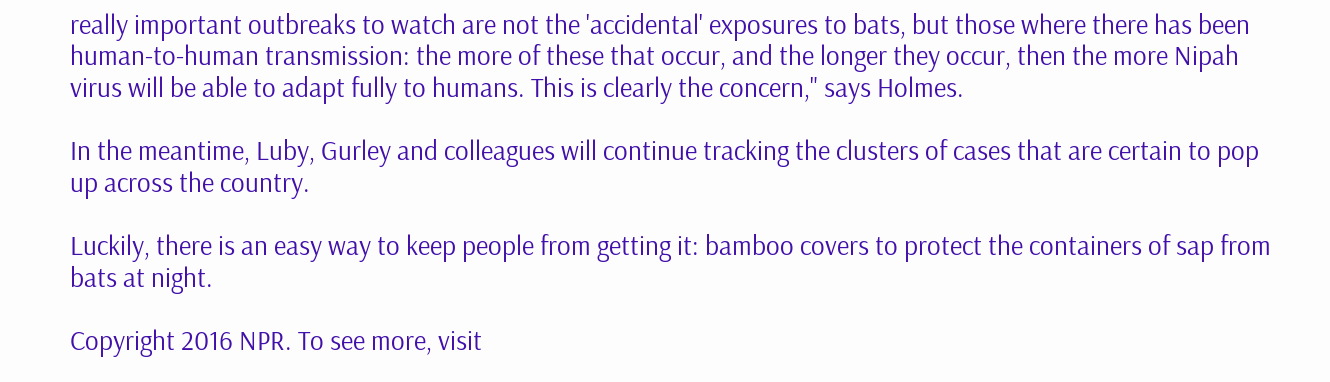really important outbreaks to watch are not the 'accidental' exposures to bats, but those where there has been human-to-human transmission: the more of these that occur, and the longer they occur, then the more Nipah virus will be able to adapt fully to humans. This is clearly the concern," says Holmes.

In the meantime, Luby, Gurley and colleagues will continue tracking the clusters of cases that are certain to pop up across the country.

Luckily, there is an easy way to keep people from getting it: bamboo covers to protect the containers of sap from bats at night.

Copyright 2016 NPR. To see more, visit